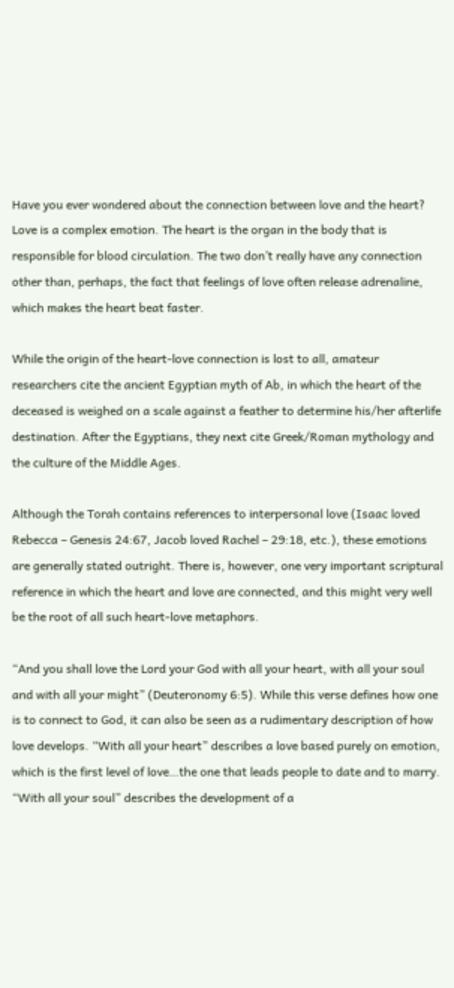Have you ever wondered about the connection between love and the heart? Love is a complex emotion. The heart is the organ in the body that is responsible for blood circulation. The two don’t really have any connection other than, perhaps, the fact that feelings of love often release adrenaline, which makes the heart beat faster.

While the origin of the heart-love connection is lost to all, amateur researchers cite the ancient Egyptian myth of Ab, in which the heart of the deceased is weighed on a scale against a feather to determine his/her afterlife destination. After the Egyptians, they next cite Greek/Roman mythology and the culture of the Middle Ages.

Although the Torah contains references to interpersonal love (Isaac loved Rebecca – Genesis 24:67, Jacob loved Rachel – 29:18, etc.), these emotions are generally stated outright. There is, however, one very important scriptural reference in which the heart and love are connected, and this might very well be the root of all such heart-love metaphors.

“And you shall love the Lord your God with all your heart, with all your soul and with all your might” (Deuteronomy 6:5). While this verse defines how one is to connect to God, it can also be seen as a rudimentary description of how love develops. “With all your heart” describes a love based purely on emotion, which is the first level of love…the one that leads people to date and to marry. “With all your soul” describes the development of a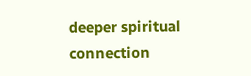deeper spiritual connection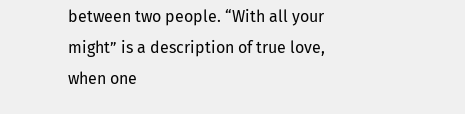between two people. “With all your might” is a description of true love, when one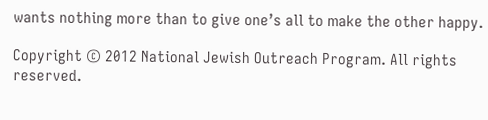wants nothing more than to give one’s all to make the other happy.

Copyright © 2012 National Jewish Outreach Program. All rights reserved.